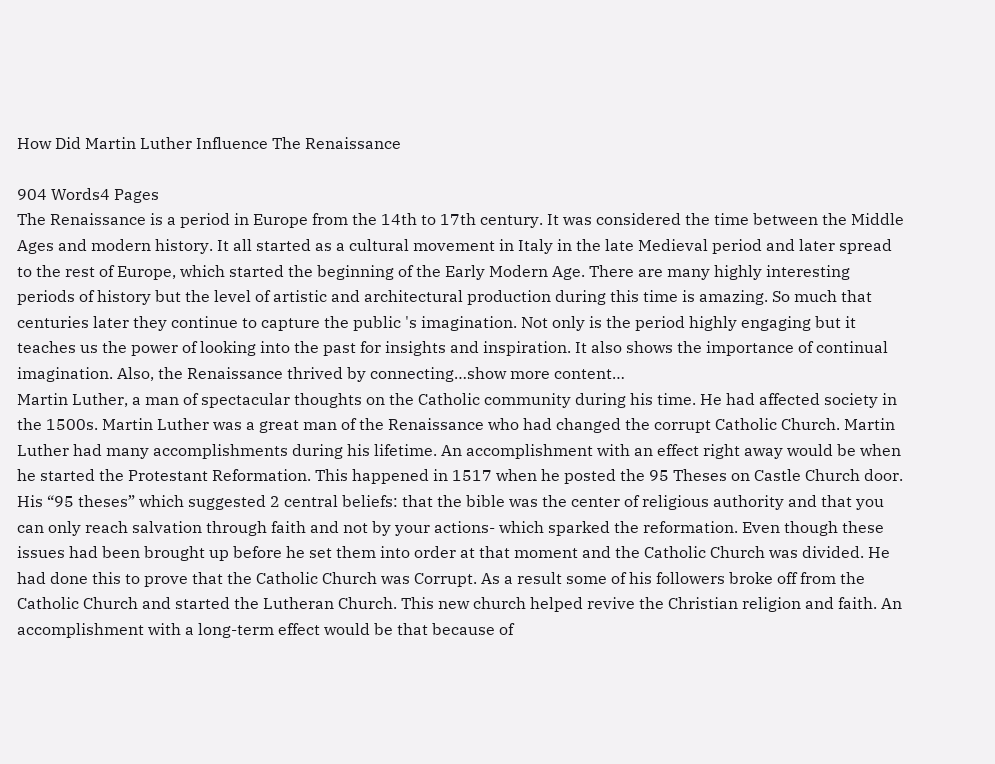How Did Martin Luther Influence The Renaissance

904 Words4 Pages
The Renaissance is a period in Europe from the 14th to 17th century. It was considered the time between the Middle Ages and modern history. It all started as a cultural movement in Italy in the late Medieval period and later spread to the rest of Europe, which started the beginning of the Early Modern Age. There are many highly interesting periods of history but the level of artistic and architectural production during this time is amazing. So much that centuries later they continue to capture the public 's imagination. Not only is the period highly engaging but it teaches us the power of looking into the past for insights and inspiration. It also shows the importance of continual imagination. Also, the Renaissance thrived by connecting…show more content…
Martin Luther, a man of spectacular thoughts on the Catholic community during his time. He had affected society in the 1500s. Martin Luther was a great man of the Renaissance who had changed the corrupt Catholic Church. Martin Luther had many accomplishments during his lifetime. An accomplishment with an effect right away would be when he started the Protestant Reformation. This happened in 1517 when he posted the 95 Theses on Castle Church door. His “95 theses” which suggested 2 central beliefs: that the bible was the center of religious authority and that you can only reach salvation through faith and not by your actions- which sparked the reformation. Even though these issues had been brought up before he set them into order at that moment and the Catholic Church was divided. He had done this to prove that the Catholic Church was Corrupt. As a result some of his followers broke off from the Catholic Church and started the Lutheran Church. This new church helped revive the Christian religion and faith. An accomplishment with a long-term effect would be that because of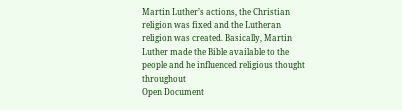Martin Luther’s actions, the Christian religion was fixed and the Lutheran religion was created. Basically, Martin Luther made the Bible available to the people and he influenced religious thought throughout
Open Document